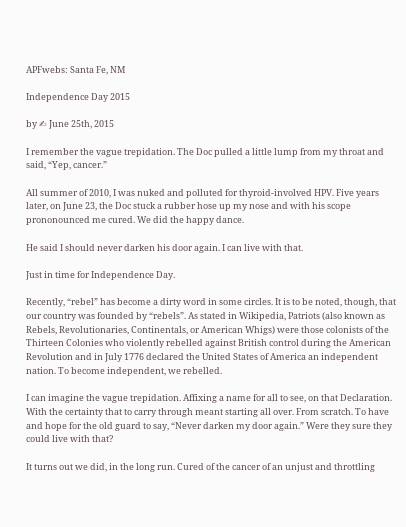APFwebs: Santa Fe, NM

Independence Day 2015

by ✍ June 25th, 2015

I remember the vague trepidation. The Doc pulled a little lump from my throat and said, “Yep, cancer.”

All summer of 2010, I was nuked and polluted for thyroid-involved HPV. Five years later, on June 23, the Doc stuck a rubber hose up my nose and with his scope prononounced me cured. We did the happy dance.

He said I should never darken his door again. I can live with that.

Just in time for Independence Day.

Recently, “rebel” has become a dirty word in some circles. It is to be noted, though, that our country was founded by “rebels”. As stated in Wikipedia, Patriots (also known as Rebels, Revolutionaries, Continentals, or American Whigs) were those colonists of the Thirteen Colonies who violently rebelled against British control during the American Revolution and in July 1776 declared the United States of America an independent nation. To become independent, we rebelled.

I can imagine the vague trepidation. Affixing a name for all to see, on that Declaration. With the certainty that to carry through meant starting all over. From scratch. To have and hope for the old guard to say, “Never darken my door again.” Were they sure they could live with that?

It turns out we did, in the long run. Cured of the cancer of an unjust and throttling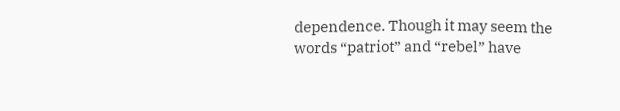dependence. Though it may seem the words “patriot” and “rebel” have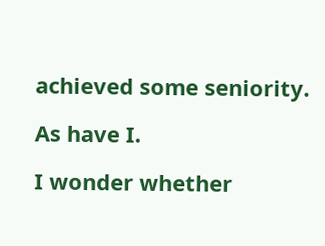achieved some seniority.

As have I.

I wonder whether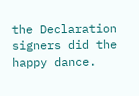the Declaration signers did the happy dance.